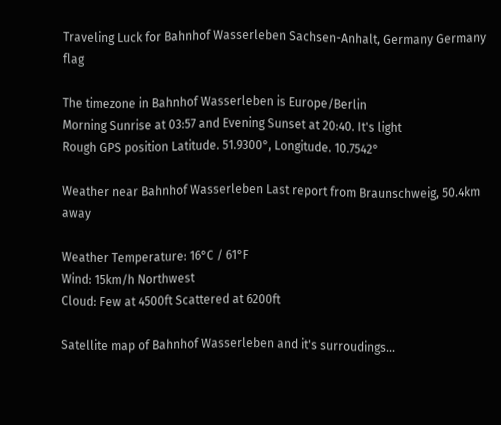Traveling Luck for Bahnhof Wasserleben Sachsen-Anhalt, Germany Germany flag

The timezone in Bahnhof Wasserleben is Europe/Berlin
Morning Sunrise at 03:57 and Evening Sunset at 20:40. It's light
Rough GPS position Latitude. 51.9300°, Longitude. 10.7542°

Weather near Bahnhof Wasserleben Last report from Braunschweig, 50.4km away

Weather Temperature: 16°C / 61°F
Wind: 15km/h Northwest
Cloud: Few at 4500ft Scattered at 6200ft

Satellite map of Bahnhof Wasserleben and it's surroudings...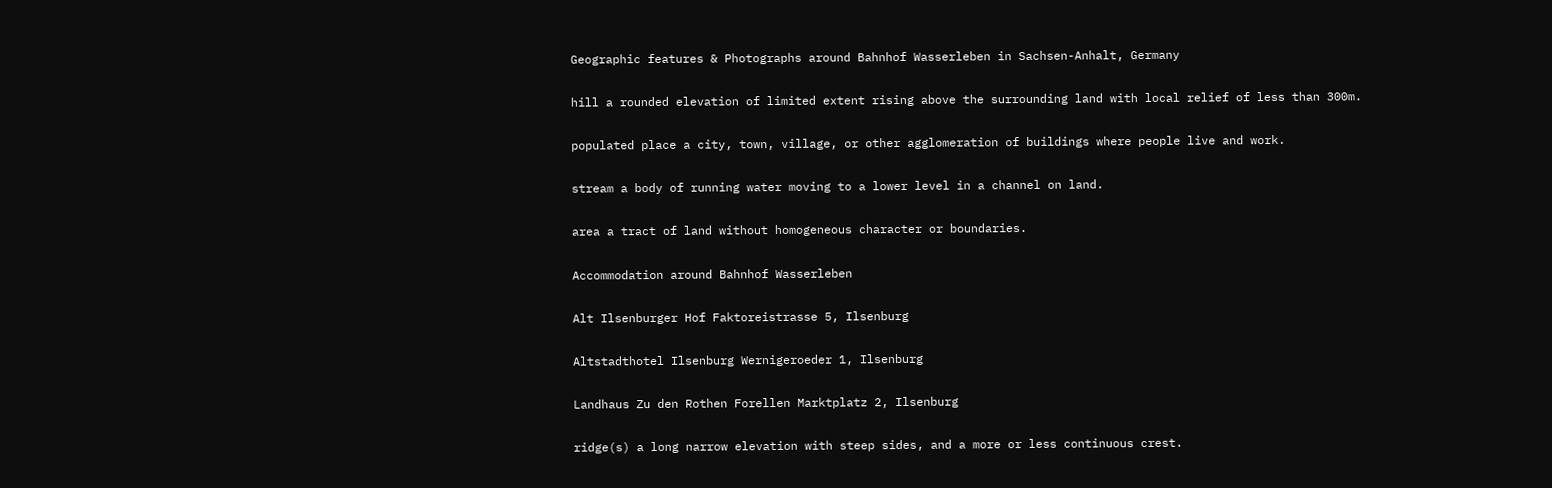Geographic features & Photographs around Bahnhof Wasserleben in Sachsen-Anhalt, Germany

hill a rounded elevation of limited extent rising above the surrounding land with local relief of less than 300m.

populated place a city, town, village, or other agglomeration of buildings where people live and work.

stream a body of running water moving to a lower level in a channel on land.

area a tract of land without homogeneous character or boundaries.

Accommodation around Bahnhof Wasserleben

Alt Ilsenburger Hof Faktoreistrasse 5, Ilsenburg

Altstadthotel Ilsenburg Wernigeroeder 1, Ilsenburg

Landhaus Zu den Rothen Forellen Marktplatz 2, Ilsenburg

ridge(s) a long narrow elevation with steep sides, and a more or less continuous crest.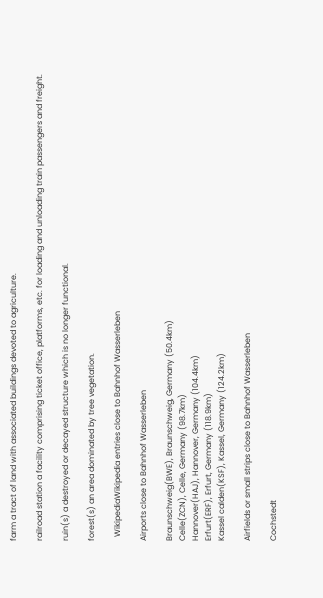farm a tract of land with associated buildings devoted to agriculture.

railroad station a facility comprising ticket office, platforms, etc. for loading and unloading train passengers and freight.

ruin(s) a destroyed or decayed structure which is no longer functional.

forest(s) an area dominated by tree vegetation.

  WikipediaWikipedia entries close to Bahnhof Wasserleben

Airports close to Bahnhof Wasserleben

Braunschweig(BWE), Braunschweig, Germany (50.4km)
Celle(ZCN), Celle, Germany (98.7km)
Hannover(HAJ), Hannover, Germany (104.4km)
Erfurt(ERF), Erfurt, Germany (118.9km)
Kassel calden(KSF), Kassel, Germany (124.2km)

Airfields or small strips close to Bahnhof Wasserleben

Cochstedt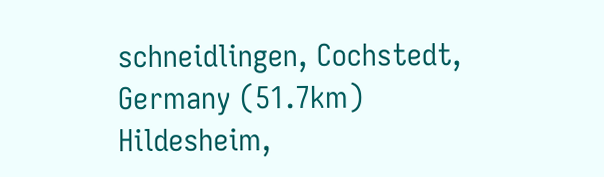schneidlingen, Cochstedt, Germany (51.7km)
Hildesheim,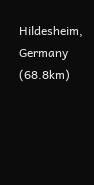Hildesheim, Germany (68.8km)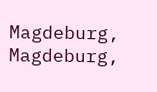Magdeburg, Magdeburg,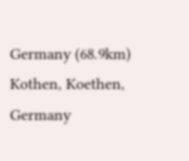Germany (68.9km)
Kothen, Koethen, Germany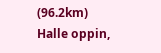(96.2km)
Halle oppin,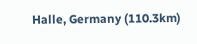Halle, Germany (110.3km)